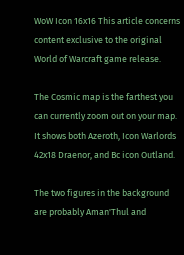WoW Icon 16x16 This article concerns content exclusive to the original World of Warcraft game release.

The Cosmic map is the farthest you can currently zoom out on your map. It shows both Azeroth, Icon Warlords 42x18 Draenor, and Bc icon Outland.

The two figures in the background are probably Aman'Thul and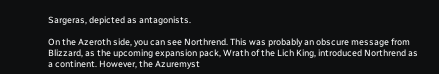Sargeras, depicted as antagonists.

On the Azeroth side, you can see Northrend. This was probably an obscure message from Blizzard, as the upcoming expansion pack, Wrath of the Lich King, introduced Northrend as a continent. However, the Azuremyst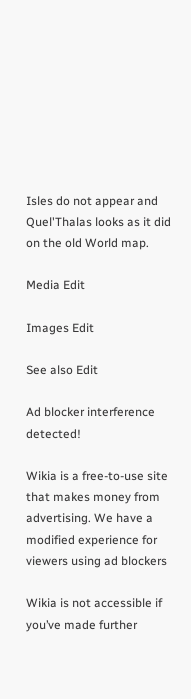Isles do not appear and Quel'Thalas looks as it did on the old World map.

Media Edit

Images Edit

See also Edit

Ad blocker interference detected!

Wikia is a free-to-use site that makes money from advertising. We have a modified experience for viewers using ad blockers

Wikia is not accessible if you’ve made further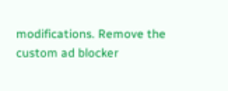modifications. Remove the custom ad blocker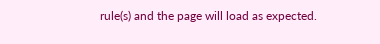rule(s) and the page will load as expected.